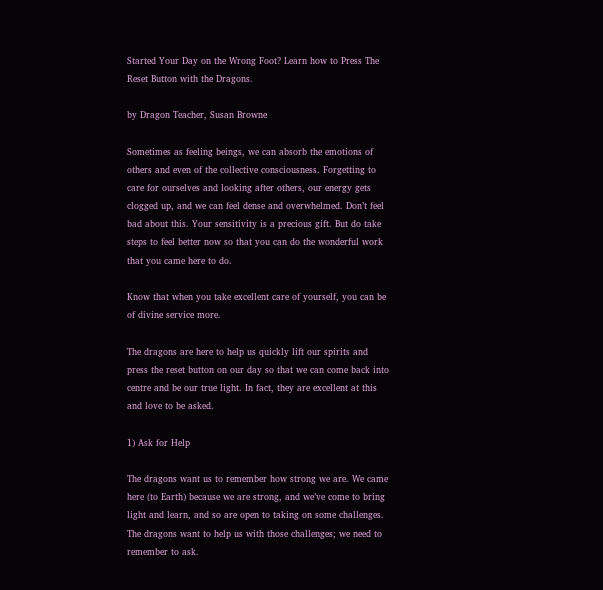Started Your Day on the Wrong Foot? Learn how to Press The Reset Button with the Dragons.

by Dragon Teacher, Susan Browne

Sometimes as feeling beings, we can absorb the emotions of others and even of the collective consciousness. Forgetting to care for ourselves and looking after others, our energy gets clogged up, and we can feel dense and overwhelmed. Don’t feel bad about this. Your sensitivity is a precious gift. But do take steps to feel better now so that you can do the wonderful work that you came here to do.

Know that when you take excellent care of yourself, you can be of divine service more.

The dragons are here to help us quickly lift our spirits and press the reset button on our day so that we can come back into centre and be our true light. In fact, they are excellent at this and love to be asked.

1) Ask for Help

The dragons want us to remember how strong we are. We came here (to Earth) because we are strong, and we’ve come to bring light and learn, and so are open to taking on some challenges. The dragons want to help us with those challenges; we need to remember to ask.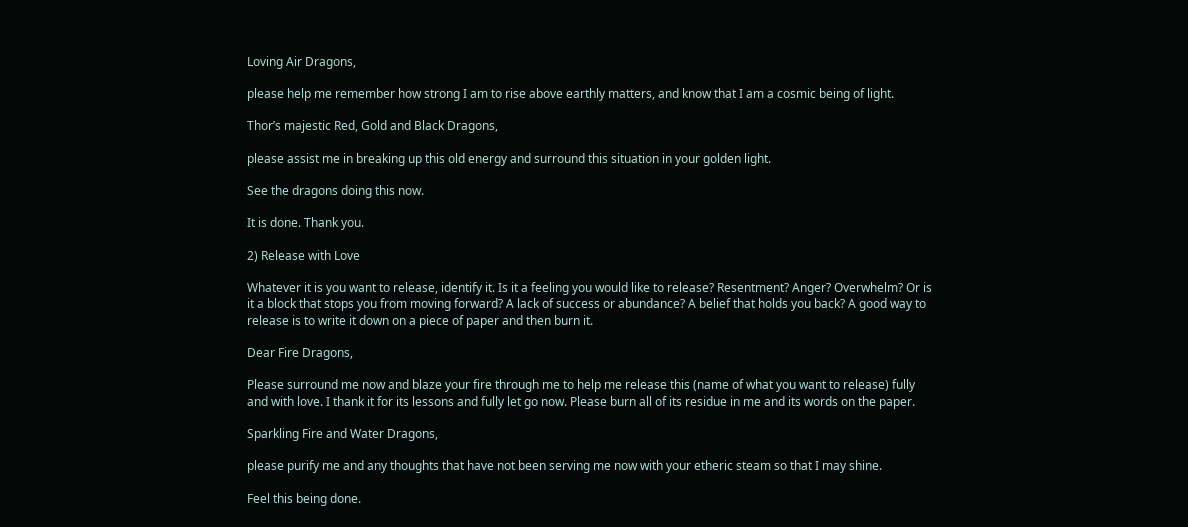Loving Air Dragons,

please help me remember how strong I am to rise above earthly matters, and know that I am a cosmic being of light.

Thor’s majestic Red, Gold and Black Dragons,

please assist me in breaking up this old energy and surround this situation in your golden light.

See the dragons doing this now.

It is done. Thank you.

2) Release with Love

Whatever it is you want to release, identify it. Is it a feeling you would like to release? Resentment? Anger? Overwhelm? Or is it a block that stops you from moving forward? A lack of success or abundance? A belief that holds you back? A good way to release is to write it down on a piece of paper and then burn it.

Dear Fire Dragons,

Please surround me now and blaze your fire through me to help me release this (name of what you want to release) fully and with love. I thank it for its lessons and fully let go now. Please burn all of its residue in me and its words on the paper.

Sparkling Fire and Water Dragons,

please purify me and any thoughts that have not been serving me now with your etheric steam so that I may shine.

Feel this being done.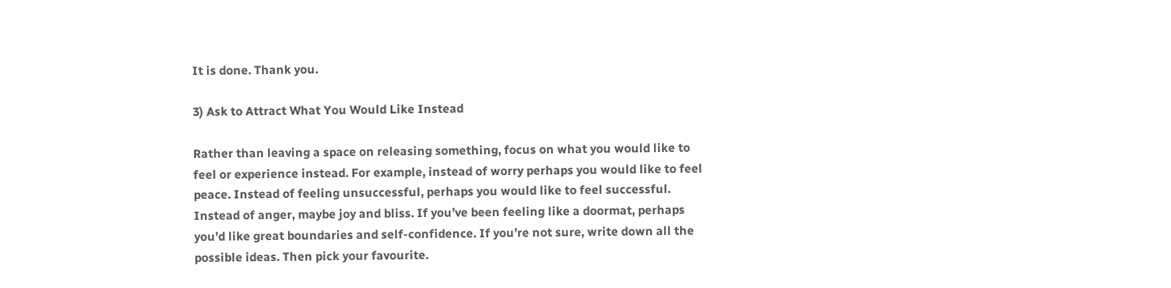It is done. Thank you.

3) Ask to Attract What You Would Like Instead

Rather than leaving a space on releasing something, focus on what you would like to feel or experience instead. For example, instead of worry perhaps you would like to feel peace. Instead of feeling unsuccessful, perhaps you would like to feel successful. Instead of anger, maybe joy and bliss. If you’ve been feeling like a doormat, perhaps you’d like great boundaries and self-confidence. If you’re not sure, write down all the possible ideas. Then pick your favourite.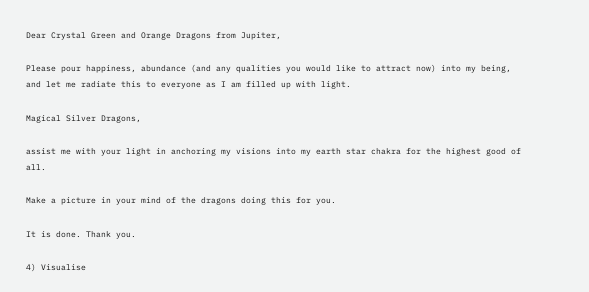Dear Crystal Green and Orange Dragons from Jupiter,

Please pour happiness, abundance (and any qualities you would like to attract now) into my being, and let me radiate this to everyone as I am filled up with light.

Magical Silver Dragons,

assist me with your light in anchoring my visions into my earth star chakra for the highest good of all.

Make a picture in your mind of the dragons doing this for you.

It is done. Thank you.

4) Visualise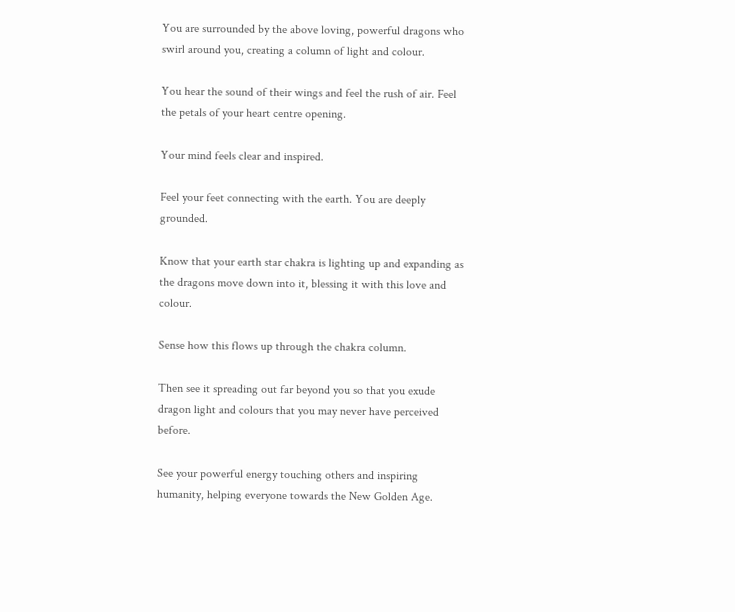You are surrounded by the above loving, powerful dragons who swirl around you, creating a column of light and colour.

You hear the sound of their wings and feel the rush of air. Feel the petals of your heart centre opening.

Your mind feels clear and inspired.

Feel your feet connecting with the earth. You are deeply grounded.

Know that your earth star chakra is lighting up and expanding as the dragons move down into it, blessing it with this love and colour.

Sense how this flows up through the chakra column.

Then see it spreading out far beyond you so that you exude dragon light and colours that you may never have perceived before.

See your powerful energy touching others and inspiring humanity, helping everyone towards the New Golden Age.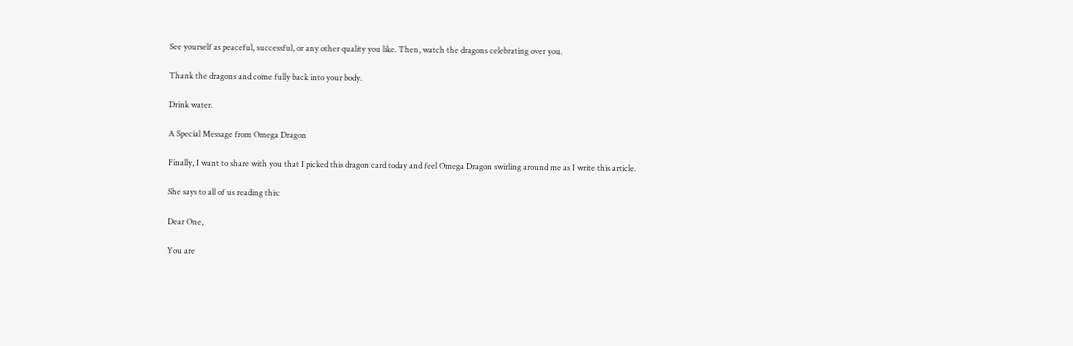See yourself as peaceful, successful, or any other quality you like. Then, watch the dragons celebrating over you.

Thank the dragons and come fully back into your body.

Drink water.

A Special Message from Omega Dragon

Finally, I want to share with you that I picked this dragon card today and feel Omega Dragon swirling around me as I write this article.

She says to all of us reading this:

Dear One,

You are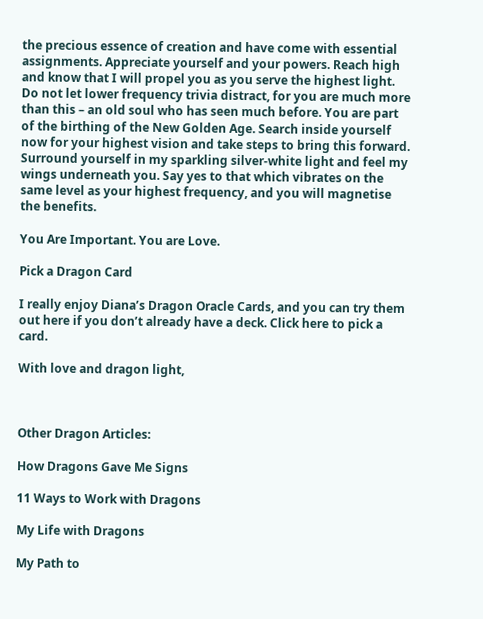the precious essence of creation and have come with essential assignments. Appreciate yourself and your powers. Reach high and know that I will propel you as you serve the highest light. Do not let lower frequency trivia distract, for you are much more than this – an old soul who has seen much before. You are part of the birthing of the New Golden Age. Search inside yourself now for your highest vision and take steps to bring this forward. Surround yourself in my sparkling silver-white light and feel my wings underneath you. Say yes to that which vibrates on the same level as your highest frequency, and you will magnetise the benefits.

You Are Important. You are Love.

Pick a Dragon Card

I really enjoy Diana’s Dragon Oracle Cards, and you can try them out here if you don’t already have a deck. Click here to pick a card.

With love and dragon light,



Other Dragon Articles:

How Dragons Gave Me Signs

11 Ways to Work with Dragons

My Life with Dragons

My Path to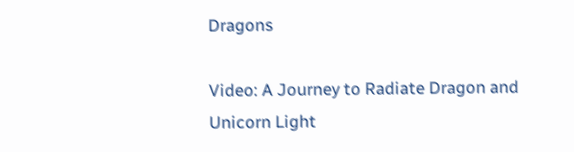Dragons

Video: A Journey to Radiate Dragon and Unicorn Light